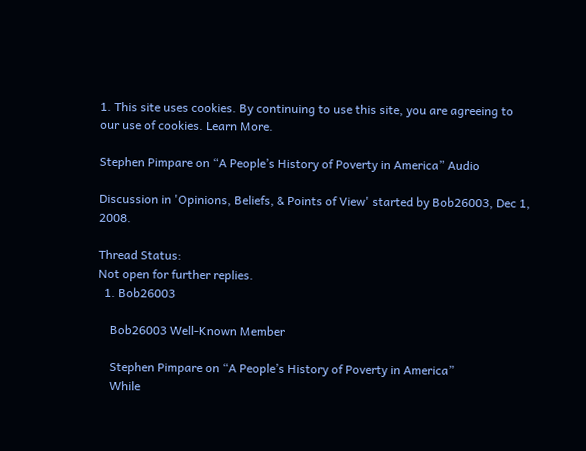1. This site uses cookies. By continuing to use this site, you are agreeing to our use of cookies. Learn More.

Stephen Pimpare on “A People’s History of Poverty in America” Audio

Discussion in 'Opinions, Beliefs, & Points of View' started by Bob26003, Dec 1, 2008.

Thread Status:
Not open for further replies.
  1. Bob26003

    Bob26003 Well-Known Member

    Stephen Pimpare on “A People’s History of Poverty in America”
    While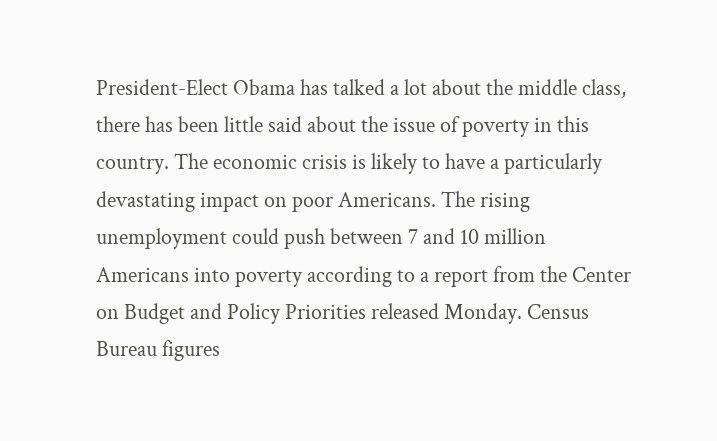President-Elect Obama has talked a lot about the middle class, there has been little said about the issue of poverty in this country. The economic crisis is likely to have a particularly devastating impact on poor Americans. The rising unemployment could push between 7 and 10 million Americans into poverty according to a report from the Center on Budget and Policy Priorities released Monday. Census Bureau figures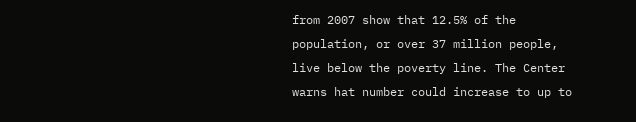from 2007 show that 12.5% of the population, or over 37 million people, live below the poverty line. The Center warns hat number could increase to up to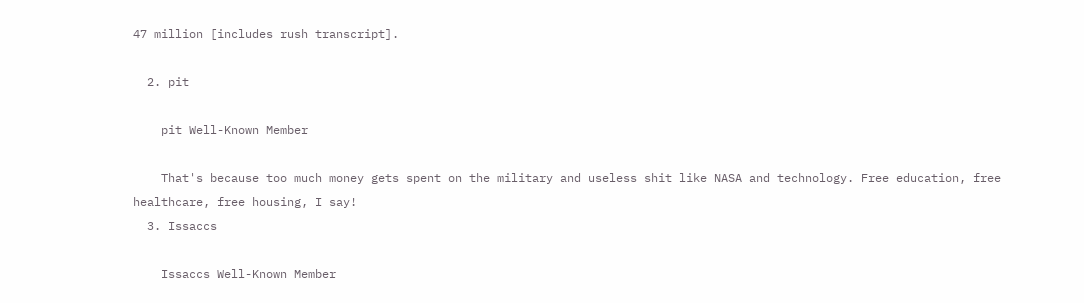47 million [includes rush transcript].

  2. pit

    pit Well-Known Member

    That's because too much money gets spent on the military and useless shit like NASA and technology. Free education, free healthcare, free housing, I say!
  3. Issaccs

    Issaccs Well-Known Member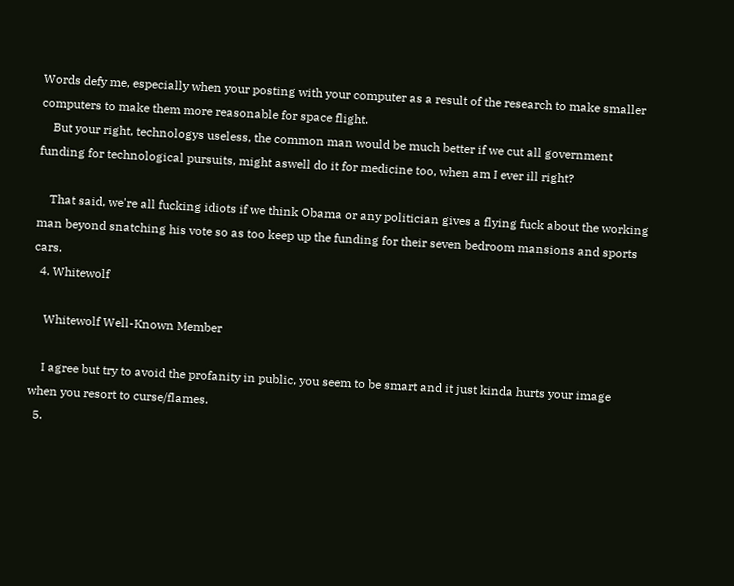Words defy me, especially when your posting with your computer as a result of the research to make smaller computers to make them more reasonable for space flight.
    But your right, technologys useless, the common man would be much better if we cut all government funding for technological pursuits, might aswell do it for medicine too, when am I ever ill right?

    That said, we're all fucking idiots if we think Obama or any politician gives a flying fuck about the working man beyond snatching his vote so as too keep up the funding for their seven bedroom mansions and sports cars.
  4. Whitewolf

    Whitewolf Well-Known Member

    I agree but try to avoid the profanity in public, you seem to be smart and it just kinda hurts your image when you resort to curse/flames.
  5.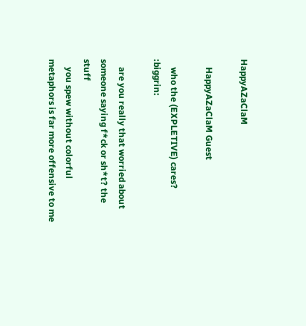HappyAZaClaM

    HappyAZaClaM Guest

    who the (EXPLETIVE) cares? :biggrin:

    are you really that worried about someone saying f*ck or sh*t? the stuff
    you spew without colorful metaphors is far more offensive to me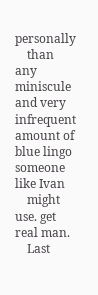personally
    than any miniscule and very infrequent amount of blue lingo someone like Ivan
    might use. get real man.
    Last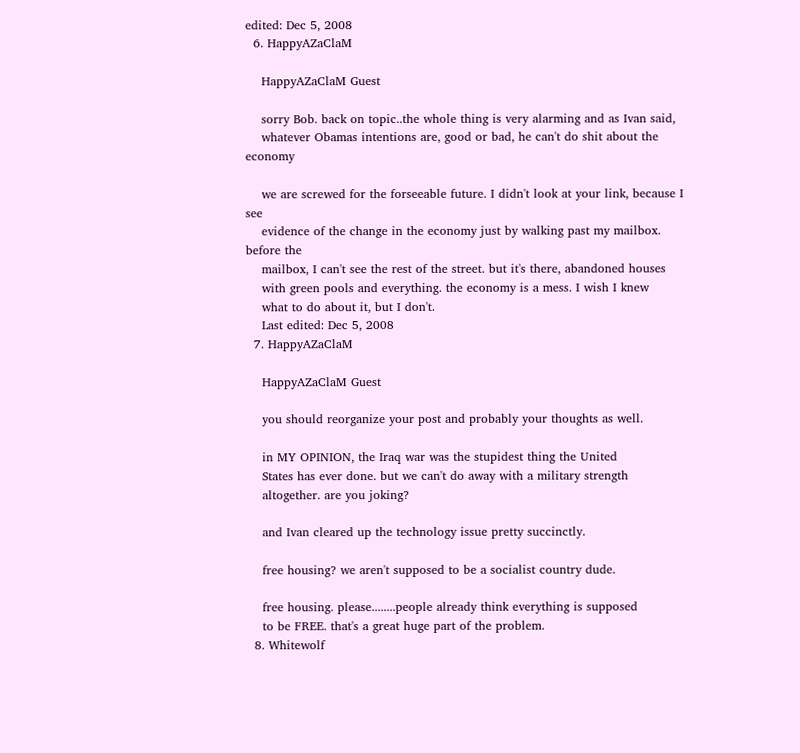edited: Dec 5, 2008
  6. HappyAZaClaM

    HappyAZaClaM Guest

    sorry Bob. back on topic..the whole thing is very alarming and as Ivan said,
    whatever Obamas intentions are, good or bad, he can't do shit about the economy

    we are screwed for the forseeable future. I didn't look at your link, because I see
    evidence of the change in the economy just by walking past my mailbox. before the
    mailbox, I can't see the rest of the street. but it's there, abandoned houses
    with green pools and everything. the economy is a mess. I wish I knew
    what to do about it, but I don't.
    Last edited: Dec 5, 2008
  7. HappyAZaClaM

    HappyAZaClaM Guest

    you should reorganize your post and probably your thoughts as well.

    in MY OPINION, the Iraq war was the stupidest thing the United
    States has ever done. but we can't do away with a military strength
    altogether. are you joking?

    and Ivan cleared up the technology issue pretty succinctly.

    free housing? we aren't supposed to be a socialist country dude.

    free housing. please........people already think everything is supposed
    to be FREE. that's a great huge part of the problem.
  8. Whitewolf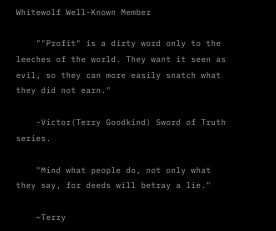Whitewolf Well-Known Member

    ""Profit" is a dirty word only to the leeches of the world. They want it seen as evil, so they can more easily snatch what they did not earn."

    -Victor(Terry Goodkind) Sword of Truth series.

    "Mind what people do, not only what they say, for deeds will betray a lie."

    ~Terry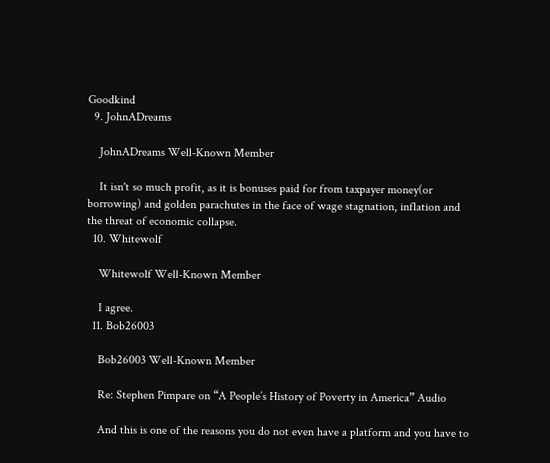Goodkind
  9. JohnADreams

    JohnADreams Well-Known Member

    It isn't so much profit, as it is bonuses paid for from taxpayer money(or borrowing) and golden parachutes in the face of wage stagnation, inflation and the threat of economic collapse.
  10. Whitewolf

    Whitewolf Well-Known Member

    I agree.
  11. Bob26003

    Bob26003 Well-Known Member

    Re: Stephen Pimpare on “A People’s History of Poverty in America” Audio

    And this is one of the reasons you do not even have a platform and you have to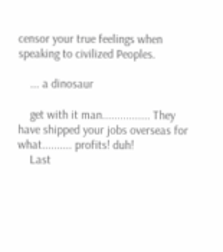censor your true feelings when speaking to civilized Peoples.

    ... a dinosaur

    get with it man................ They have shipped your jobs overseas for what.......... profits! duh!
    Last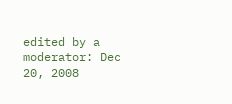edited by a moderator: Dec 20, 2008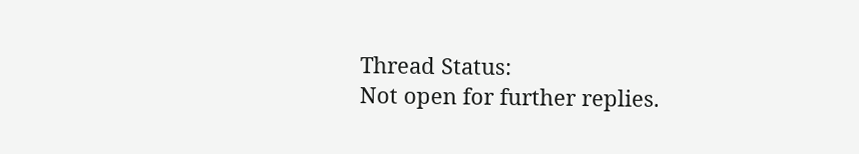Thread Status:
Not open for further replies.